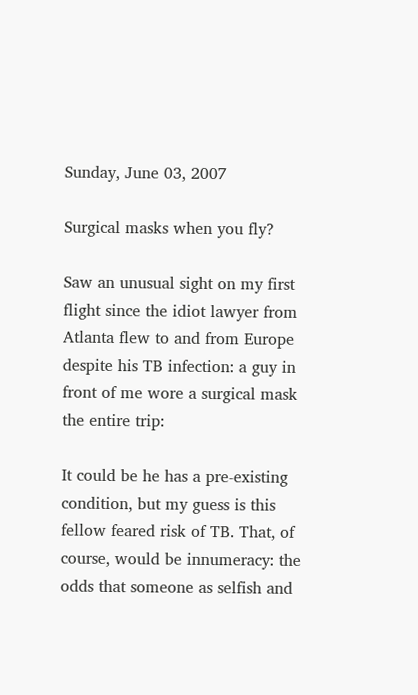Sunday, June 03, 2007

Surgical masks when you fly?

Saw an unusual sight on my first flight since the idiot lawyer from Atlanta flew to and from Europe despite his TB infection: a guy in front of me wore a surgical mask the entire trip:

It could be he has a pre-existing condition, but my guess is this fellow feared risk of TB. That, of course, would be innumeracy: the odds that someone as selfish and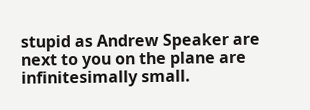stupid as Andrew Speaker are next to you on the plane are infinitesimally small.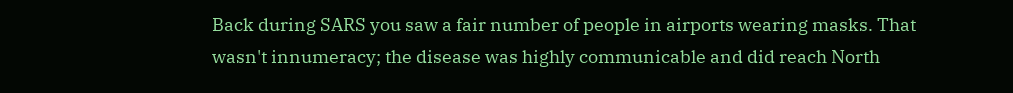Back during SARS you saw a fair number of people in airports wearing masks. That wasn't innumeracy; the disease was highly communicable and did reach North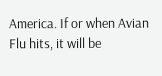America. If or when Avian Flu hits, it will be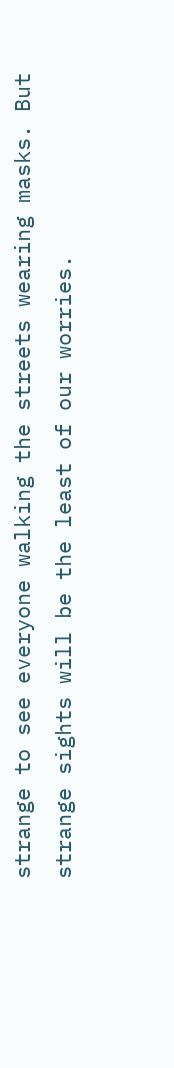strange to see everyone walking the streets wearing masks. But strange sights will be the least of our worries.